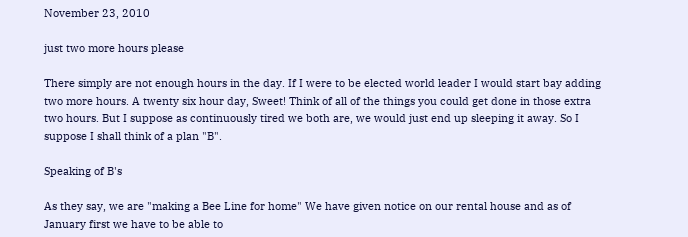November 23, 2010

just two more hours please

There simply are not enough hours in the day. If I were to be elected world leader I would start bay adding two more hours. A twenty six hour day, Sweet! Think of all of the things you could get done in those extra two hours. But I suppose as continuously tired we both are, we would just end up sleeping it away. So I suppose I shall think of a plan "B".

Speaking of B's

As they say, we are "making a Bee Line for home" We have given notice on our rental house and as of January first we have to be able to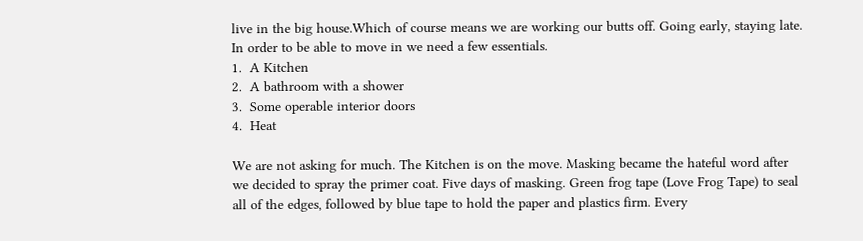live in the big house.Which of course means we are working our butts off. Going early, staying late. In order to be able to move in we need a few essentials.
1.  A Kitchen
2.  A bathroom with a shower
3.  Some operable interior doors
4.  Heat

We are not asking for much. The Kitchen is on the move. Masking became the hateful word after we decided to spray the primer coat. Five days of masking. Green frog tape (Love Frog Tape) to seal all of the edges, followed by blue tape to hold the paper and plastics firm. Every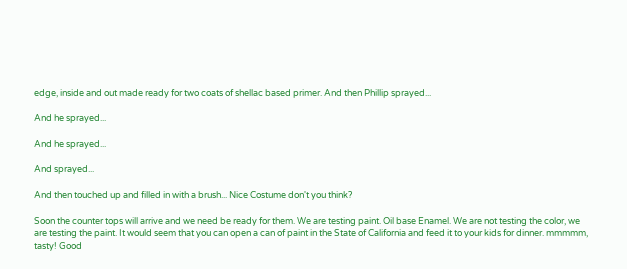edge, inside and out made ready for two coats of shellac based primer. And then Phillip sprayed...

And he sprayed...

And he sprayed...

And sprayed...

And then touched up and filled in with a brush... Nice Costume don't you think?

Soon the counter tops will arrive and we need be ready for them. We are testing paint. Oil base Enamel. We are not testing the color, we are testing the paint. It would seem that you can open a can of paint in the State of California and feed it to your kids for dinner. mmmmm, tasty! Good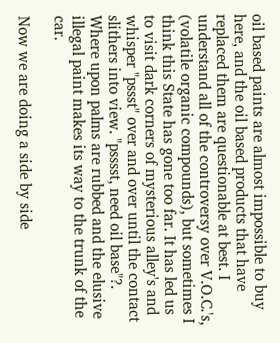oil based paints are almost impossible to buy here, and the oil based products that have replaced them are questionable at best. I understand all of the controversy over V.O.C.'s, (volatile organic compounds), but sometimes I think this State has gone too far. It has led us to visit dark corners of mysterious alley's and whisper "pssst" over and over until the contact slithers into view. "psssst, need oil base"?. Where upon palms are rubbed and the elusive illegal paint makes its way to the trunk of the car.

Now we are doing a side by side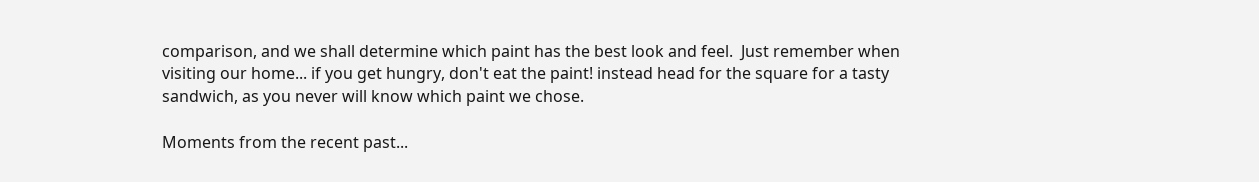comparison, and we shall determine which paint has the best look and feel.  Just remember when visiting our home... if you get hungry, don't eat the paint! instead head for the square for a tasty sandwich, as you never will know which paint we chose.

Moments from the recent past...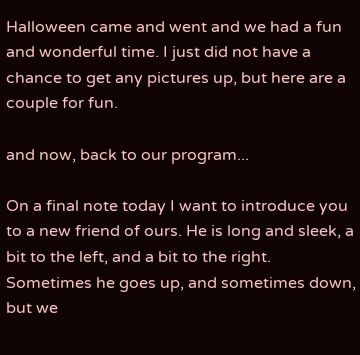Halloween came and went and we had a fun and wonderful time. I just did not have a chance to get any pictures up, but here are a couple for fun.

and now, back to our program...

On a final note today I want to introduce you to a new friend of ours. He is long and sleek, a bit to the left, and a bit to the right. Sometimes he goes up, and sometimes down, but we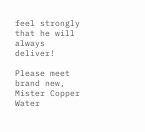feel strongly that he will always deliver!

Please meet brand new, Mister Copper Water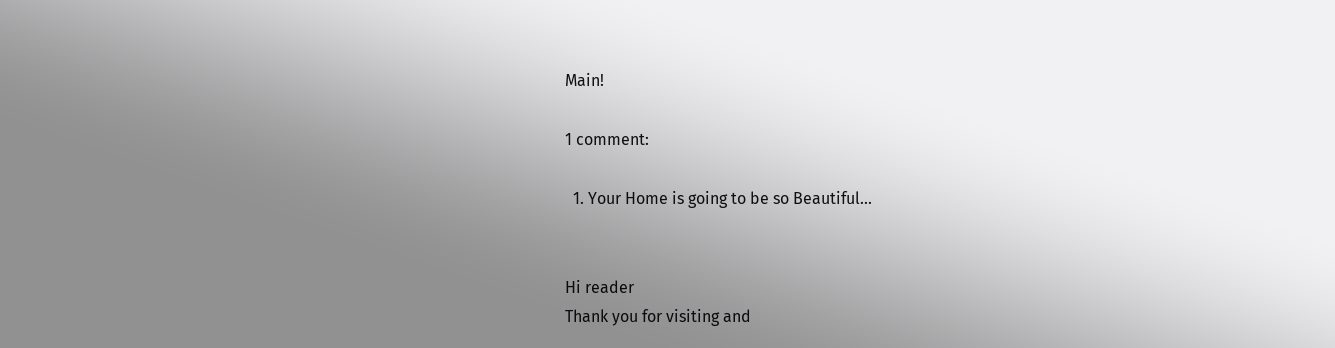Main!

1 comment:

  1. Your Home is going to be so Beautiful...


Hi reader
Thank you for visiting and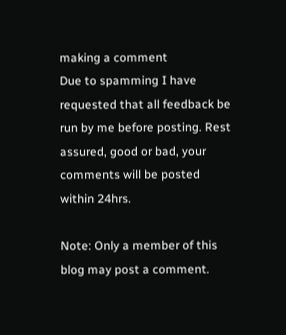making a comment
Due to spamming I have requested that all feedback be run by me before posting. Rest assured, good or bad, your comments will be posted within 24hrs.

Note: Only a member of this blog may post a comment.